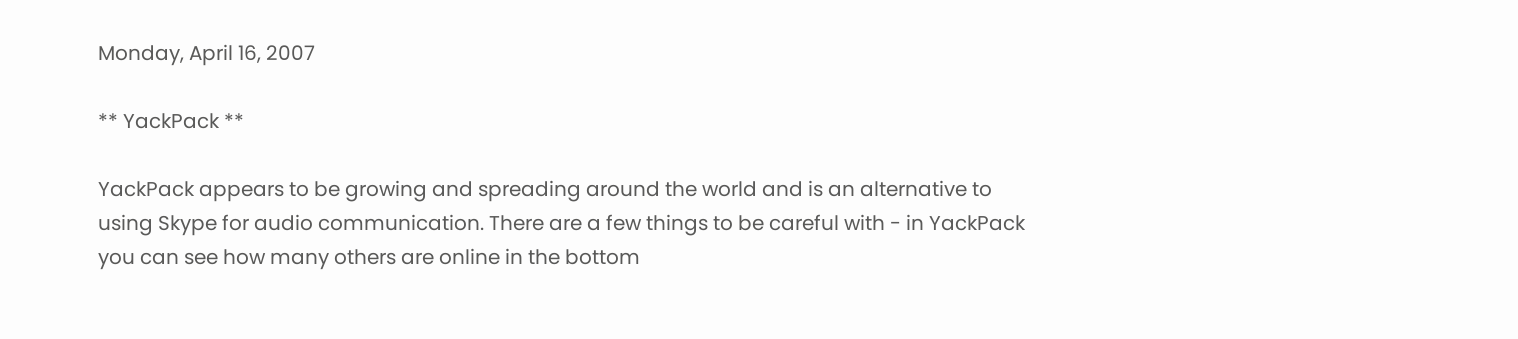Monday, April 16, 2007

** YackPack **

YackPack appears to be growing and spreading around the world and is an alternative to using Skype for audio communication. There are a few things to be careful with - in YackPack you can see how many others are online in the bottom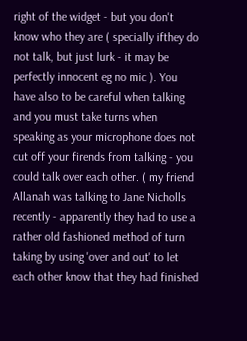right of the widget - but you don't know who they are ( specially ifthey do not talk, but just lurk - it may be perfectly innocent eg no mic ). You have also to be careful when talking and you must take turns when speaking as your microphone does not cut off your firends from talking - you could talk over each other. ( my friend Allanah was talking to Jane Nicholls recently - apparently they had to use a rather old fashioned method of turn taking by using 'over and out' to let each other know that they had finished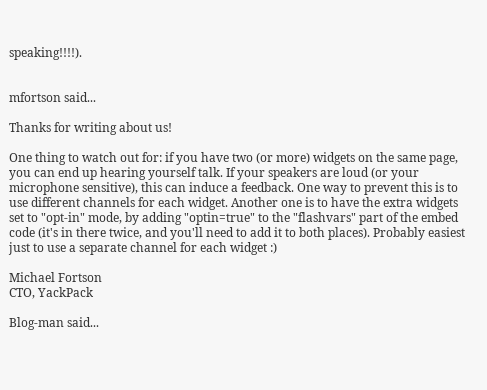speaking!!!!).


mfortson said...

Thanks for writing about us!

One thing to watch out for: if you have two (or more) widgets on the same page, you can end up hearing yourself talk. If your speakers are loud (or your microphone sensitive), this can induce a feedback. One way to prevent this is to use different channels for each widget. Another one is to have the extra widgets set to "opt-in" mode, by adding "optin=true" to the "flashvars" part of the embed code (it's in there twice, and you'll need to add it to both places). Probably easiest just to use a separate channel for each widget :)

Michael Fortson
CTO, YackPack

Blog-man said...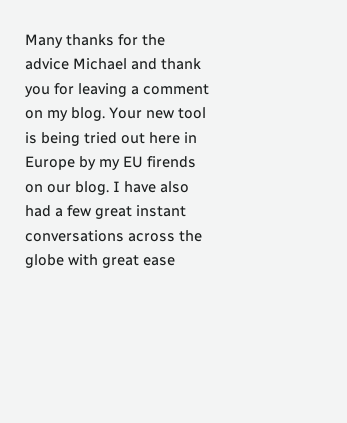Many thanks for the advice Michael and thank you for leaving a comment on my blog. Your new tool is being tried out here in Europe by my EU firends on our blog. I have also had a few great instant conversations across the globe with great ease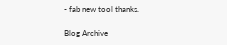- fab new tool thanks.

Blog Archive